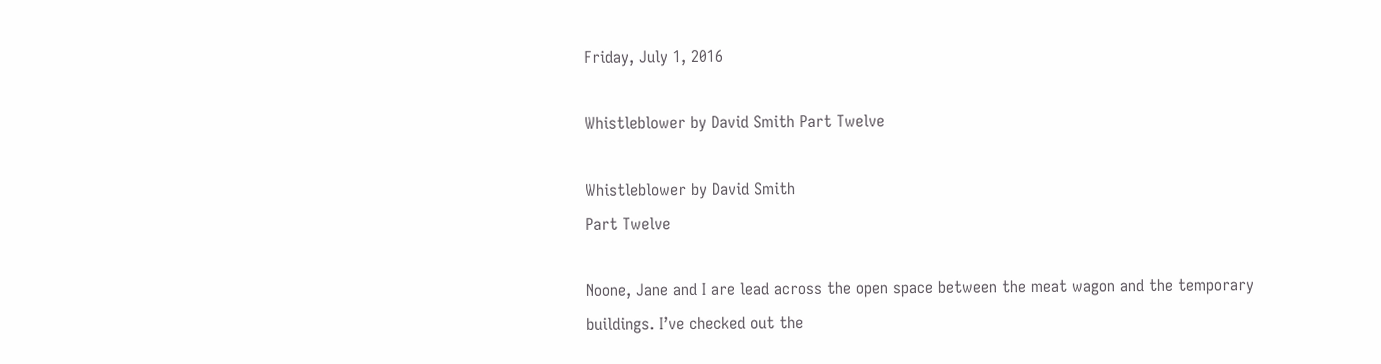Friday, July 1, 2016

Whistleblower by David Smith Part Twelve

Whistleblower by David Smith
Part Twelve

Noone, Jane and I are lead across the open space between the meat wagon and the temporary buildings. I’ve checked out the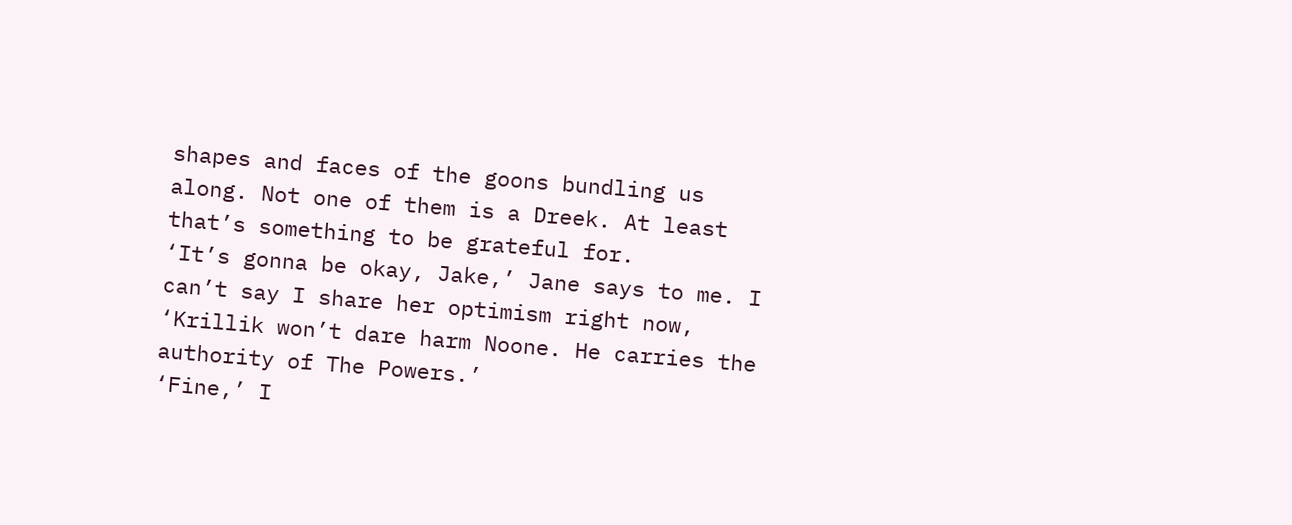shapes and faces of the goons bundling us along. Not one of them is a Dreek. At least that’s something to be grateful for.
‘It’s gonna be okay, Jake,’ Jane says to me. I can’t say I share her optimism right now, ‘Krillik won’t dare harm Noone. He carries the authority of The Powers.’
‘Fine,’ I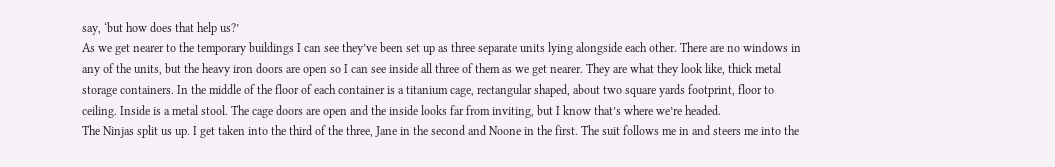say, ‘but how does that help us?’
As we get nearer to the temporary buildings I can see they’ve been set up as three separate units lying alongside each other. There are no windows in any of the units, but the heavy iron doors are open so I can see inside all three of them as we get nearer. They are what they look like, thick metal storage containers. In the middle of the floor of each container is a titanium cage, rectangular shaped, about two square yards footprint, floor to ceiling. Inside is a metal stool. The cage doors are open and the inside looks far from inviting, but I know that’s where we’re headed.
The Ninjas split us up. I get taken into the third of the three, Jane in the second and Noone in the first. The suit follows me in and steers me into the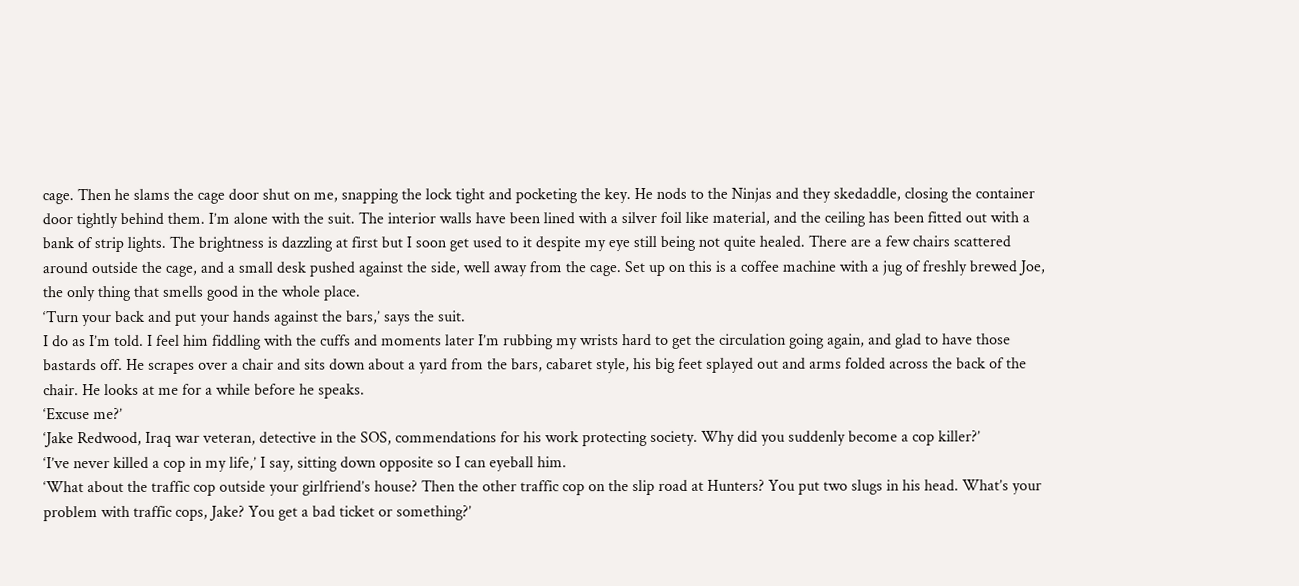cage. Then he slams the cage door shut on me, snapping the lock tight and pocketing the key. He nods to the Ninjas and they skedaddle, closing the container door tightly behind them. I’m alone with the suit. The interior walls have been lined with a silver foil like material, and the ceiling has been fitted out with a bank of strip lights. The brightness is dazzling at first but I soon get used to it despite my eye still being not quite healed. There are a few chairs scattered around outside the cage, and a small desk pushed against the side, well away from the cage. Set up on this is a coffee machine with a jug of freshly brewed Joe, the only thing that smells good in the whole place.
‘Turn your back and put your hands against the bars,’ says the suit.
I do as I’m told. I feel him fiddling with the cuffs and moments later I’m rubbing my wrists hard to get the circulation going again, and glad to have those bastards off. He scrapes over a chair and sits down about a yard from the bars, cabaret style, his big feet splayed out and arms folded across the back of the chair. He looks at me for a while before he speaks.
‘Excuse me?’
‘Jake Redwood, Iraq war veteran, detective in the SOS, commendations for his work protecting society. Why did you suddenly become a cop killer?’
‘I’ve never killed a cop in my life,’ I say, sitting down opposite so I can eyeball him.
‘What about the traffic cop outside your girlfriend’s house? Then the other traffic cop on the slip road at Hunters? You put two slugs in his head. What’s your problem with traffic cops, Jake? You get a bad ticket or something?’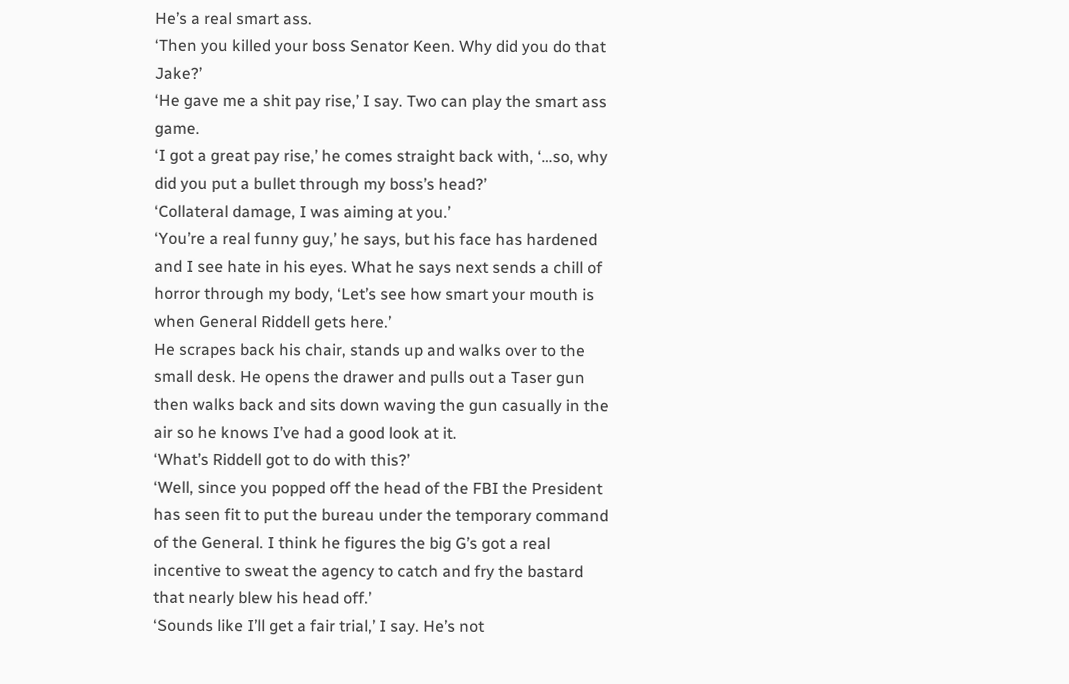He’s a real smart ass.
‘Then you killed your boss Senator Keen. Why did you do that Jake?’
‘He gave me a shit pay rise,’ I say. Two can play the smart ass game.
‘I got a great pay rise,’ he comes straight back with, ‘…so, why did you put a bullet through my boss’s head?’
‘Collateral damage, I was aiming at you.’
‘You’re a real funny guy,’ he says, but his face has hardened and I see hate in his eyes. What he says next sends a chill of horror through my body, ‘Let’s see how smart your mouth is when General Riddell gets here.’
He scrapes back his chair, stands up and walks over to the small desk. He opens the drawer and pulls out a Taser gun then walks back and sits down waving the gun casually in the air so he knows I’ve had a good look at it.
‘What’s Riddell got to do with this?’
‘Well, since you popped off the head of the FBI the President has seen fit to put the bureau under the temporary command of the General. I think he figures the big G’s got a real incentive to sweat the agency to catch and fry the bastard that nearly blew his head off.’
‘Sounds like I’ll get a fair trial,’ I say. He’s not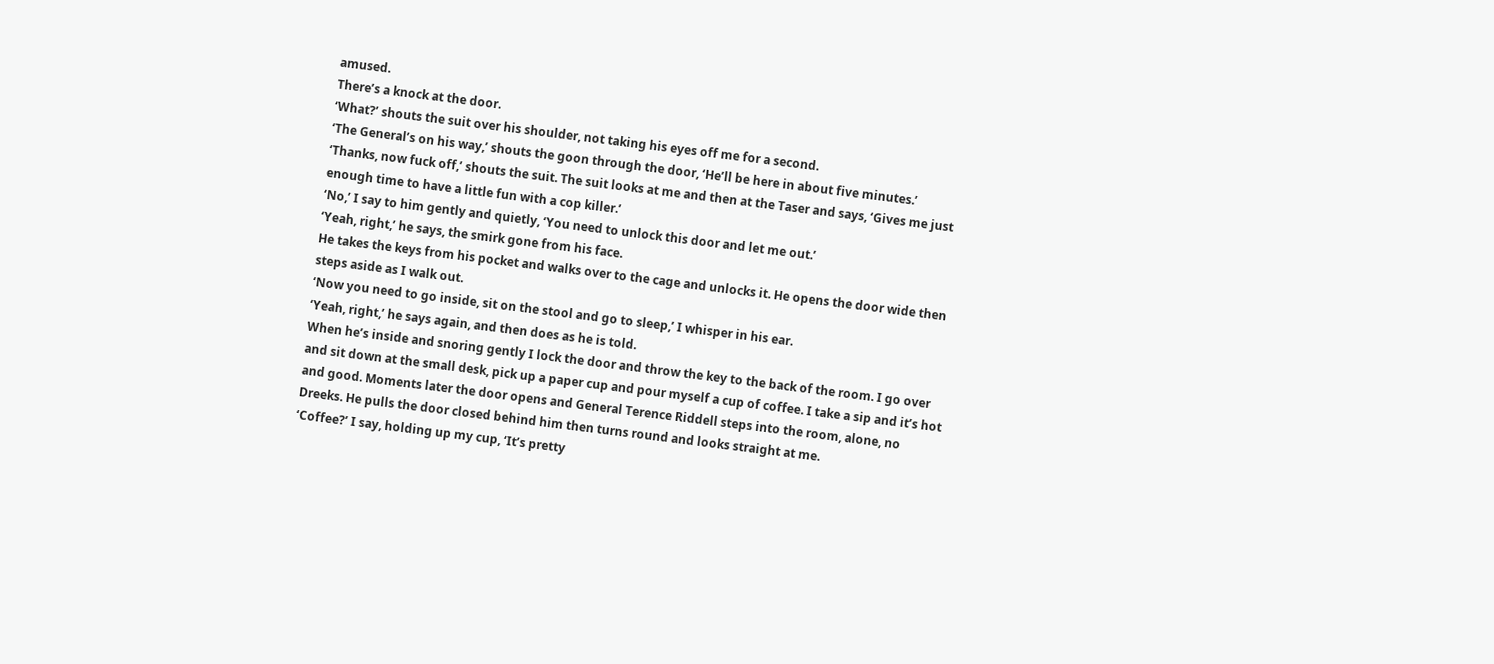amused.
There’s a knock at the door.
‘What?’ shouts the suit over his shoulder, not taking his eyes off me for a second.
‘The General’s on his way,’ shouts the goon through the door, ‘He’ll be here in about five minutes.’
‘Thanks, now fuck off,’ shouts the suit. The suit looks at me and then at the Taser and says, ‘Gives me just enough time to have a little fun with a cop killer.’
‘No,’ I say to him gently and quietly, ‘You need to unlock this door and let me out.’
‘Yeah, right,’ he says, the smirk gone from his face.
He takes the keys from his pocket and walks over to the cage and unlocks it. He opens the door wide then steps aside as I walk out.
‘Now you need to go inside, sit on the stool and go to sleep,’ I whisper in his ear.
‘Yeah, right,’ he says again, and then does as he is told.
When he’s inside and snoring gently I lock the door and throw the key to the back of the room. I go over and sit down at the small desk, pick up a paper cup and pour myself a cup of coffee. I take a sip and it’s hot and good. Moments later the door opens and General Terence Riddell steps into the room, alone, no Dreeks. He pulls the door closed behind him then turns round and looks straight at me.
‘Coffee?’ I say, holding up my cup, ‘It’s pretty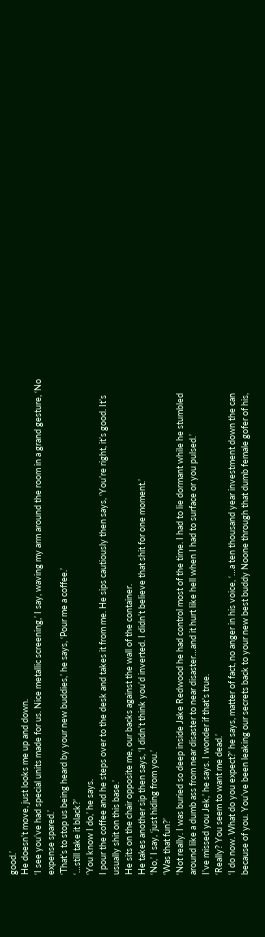good.’
He doesn’t move, just looks me up and down.
‘I see you’ve had special units made for us. Nice metallic screening,’ I say, waving my arm around the room in a grand gesture, ‘No expense spared.’
‘That’s to stop us being heard by your new buddies,’ he says, ‘Pour me a coffee.’
‘…still take it black?’
‘You know I do,’ he says.
I pour the coffee and he steps over to the desk and takes it from me. He sips cautiously then says, ‘You’re right, it’s good. It’s usually shit on this base.’
He sits on the chair opposite me, our backs against the wall of the container.
He takes another sip then says, ‘I didn’t think you’d inverted. I didn’t believe that shit for one moment.’
‘No,’ I say, ‘just hiding from you.’
‘Was that fun?’
‘Not really. I was buried so deep inside Jake Redwood he had control most of the time. I had to lie dormant while he stumbled around like a dumb ass from near disaster to near disaster…and it hurt like hell when I had to surface or you pulsed.’
I’ve missed you Jek,’ he says. I wonder if that’s true.
‘Really? You seem to want me dead.’
‘I do now. What do you expect?’ he says, matter of fact, no anger in his voice, ‘…a ten thousand year investment down the can because of you. You’ve been leaking our secrets back to your new best buddy Noone through that dumb female gofer of his,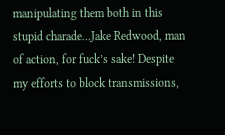manipulating them both in this stupid charade…Jake Redwood, man of action, for fuck’s sake! Despite my efforts to block transmissions,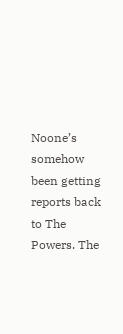Noone’s somehow been getting reports back to The Powers. The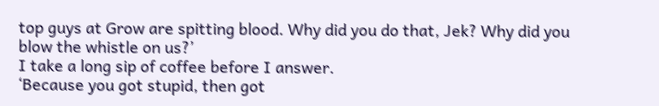top guys at Grow are spitting blood. Why did you do that, Jek? Why did you blow the whistle on us?’
I take a long sip of coffee before I answer.
‘Because you got stupid, then got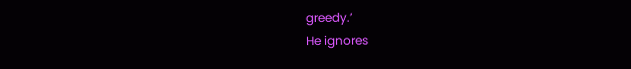greedy.’
He ignores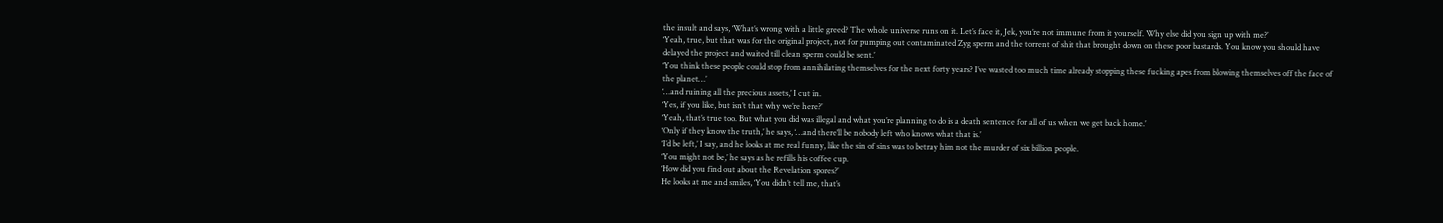the insult and says, ‘What’s wrong with a little greed? The whole universe runs on it. Let’s face it, Jek, you’re not immune from it yourself. Why else did you sign up with me?’
‘Yeah, true, but that was for the original project, not for pumping out contaminated Zyg sperm and the torrent of shit that brought down on these poor bastards. You know you should have delayed the project and waited till clean sperm could be sent.’
‘You think these people could stop from annihilating themselves for the next forty years? I’ve wasted too much time already stopping these fucking apes from blowing themselves off the face of the planet…’
‘…and ruining all the precious assets,’ I cut in.
‘Yes, if you like, but isn’t that why we’re here?’
‘Yeah, that’s true too. But what you did was illegal and what you’re planning to do is a death sentence for all of us when we get back home.’
‘Only if they know the truth,’ he says, ‘…and there’ll be nobody left who knows what that is.’
‘I’d be left,’ I say, and he looks at me real funny, like the sin of sins was to betray him not the murder of six billion people.
‘You might not be,’ he says as he refills his coffee cup.
‘How did you find out about the Revelation spores?’
He looks at me and smiles, ‘You didn’t tell me, that’s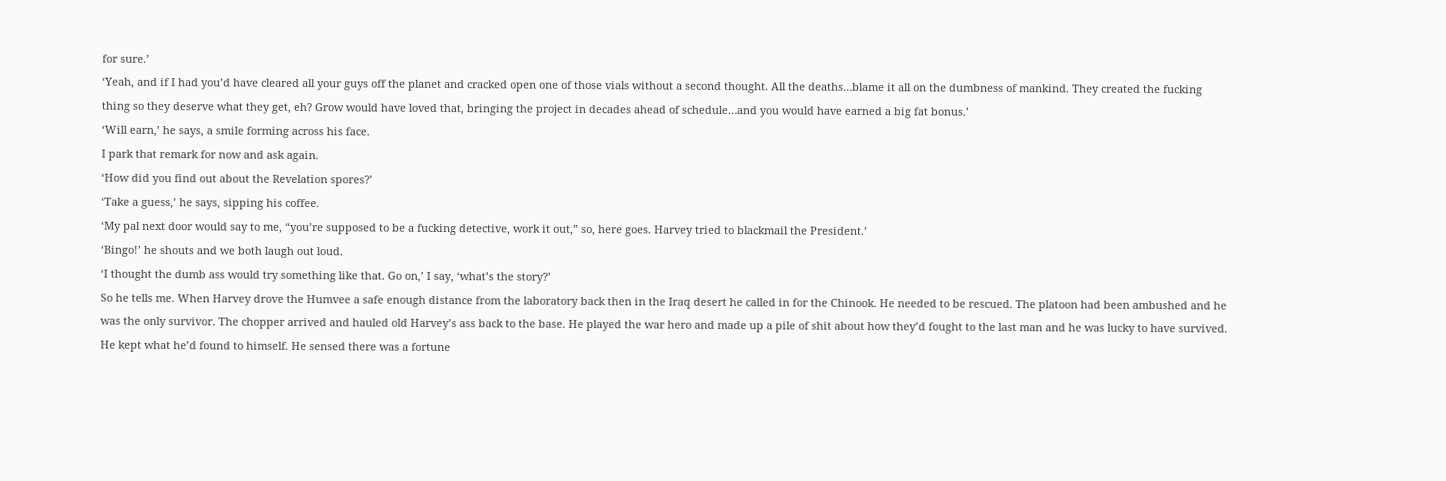for sure.’
‘Yeah, and if I had you’d have cleared all your guys off the planet and cracked open one of those vials without a second thought. All the deaths…blame it all on the dumbness of mankind. They created the fucking thing so they deserve what they get, eh? Grow would have loved that, bringing the project in decades ahead of schedule…and you would have earned a big fat bonus.’
‘Will earn,’ he says, a smile forming across his face.
I park that remark for now and ask again.
‘How did you find out about the Revelation spores?’
‘Take a guess,’ he says, sipping his coffee.
‘My pal next door would say to me, “you’re supposed to be a fucking detective, work it out,” so, here goes. Harvey tried to blackmail the President.’
‘Bingo!’ he shouts and we both laugh out loud.
‘I thought the dumb ass would try something like that. Go on,’ I say, ‘what’s the story?’
So he tells me. When Harvey drove the Humvee a safe enough distance from the laboratory back then in the Iraq desert he called in for the Chinook. He needed to be rescued. The platoon had been ambushed and he was the only survivor. The chopper arrived and hauled old Harvey’s ass back to the base. He played the war hero and made up a pile of shit about how they’d fought to the last man and he was lucky to have survived. He kept what he’d found to himself. He sensed there was a fortune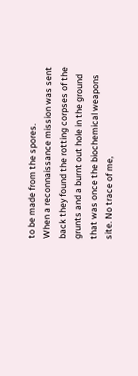to be made from the spores.
When a reconnaissance mission was sent back they found the rotting corpses of the grunts and a burnt out hole in the ground that was once the biochemical weapons site. No trace of me,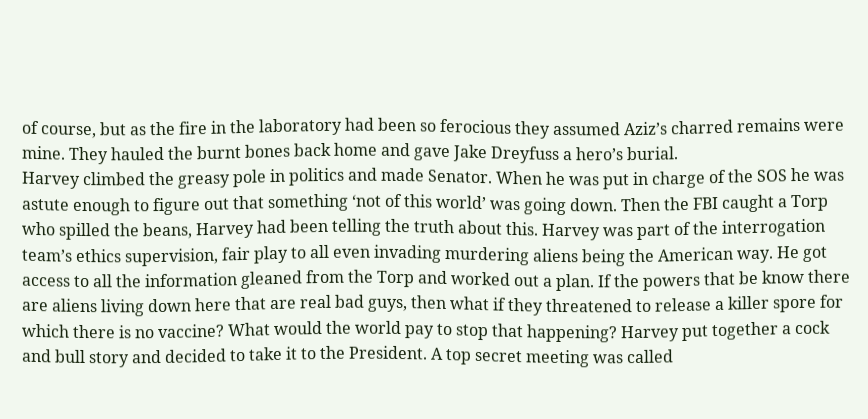of course, but as the fire in the laboratory had been so ferocious they assumed Aziz’s charred remains were mine. They hauled the burnt bones back home and gave Jake Dreyfuss a hero’s burial.
Harvey climbed the greasy pole in politics and made Senator. When he was put in charge of the SOS he was astute enough to figure out that something ‘not of this world’ was going down. Then the FBI caught a Torp who spilled the beans, Harvey had been telling the truth about this. Harvey was part of the interrogation team’s ethics supervision, fair play to all even invading murdering aliens being the American way. He got access to all the information gleaned from the Torp and worked out a plan. If the powers that be know there are aliens living down here that are real bad guys, then what if they threatened to release a killer spore for which there is no vaccine? What would the world pay to stop that happening? Harvey put together a cock and bull story and decided to take it to the President. A top secret meeting was called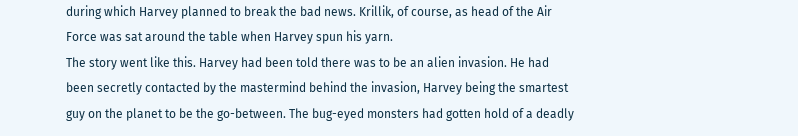during which Harvey planned to break the bad news. Krillik, of course, as head of the Air Force was sat around the table when Harvey spun his yarn.
The story went like this. Harvey had been told there was to be an alien invasion. He had been secretly contacted by the mastermind behind the invasion, Harvey being the smartest guy on the planet to be the go-between. The bug-eyed monsters had gotten hold of a deadly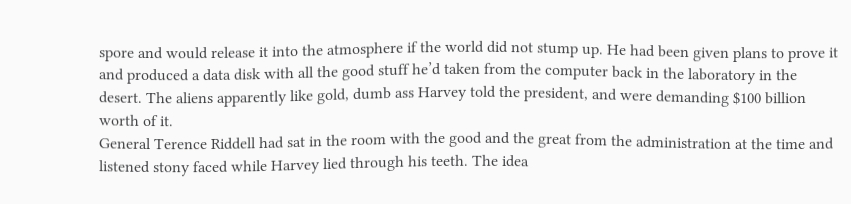spore and would release it into the atmosphere if the world did not stump up. He had been given plans to prove it and produced a data disk with all the good stuff he’d taken from the computer back in the laboratory in the desert. The aliens apparently like gold, dumb ass Harvey told the president, and were demanding $100 billion worth of it.
General Terence Riddell had sat in the room with the good and the great from the administration at the time and listened stony faced while Harvey lied through his teeth. The idea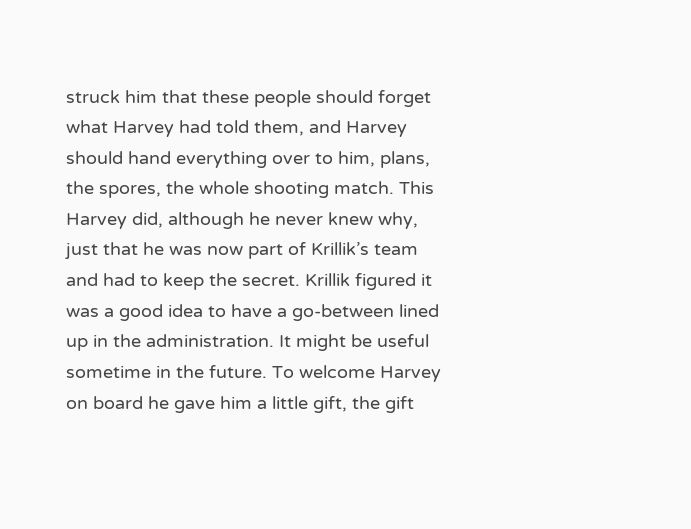struck him that these people should forget what Harvey had told them, and Harvey should hand everything over to him, plans, the spores, the whole shooting match. This Harvey did, although he never knew why, just that he was now part of Krillik’s team and had to keep the secret. Krillik figured it was a good idea to have a go-between lined up in the administration. It might be useful sometime in the future. To welcome Harvey on board he gave him a little gift, the gift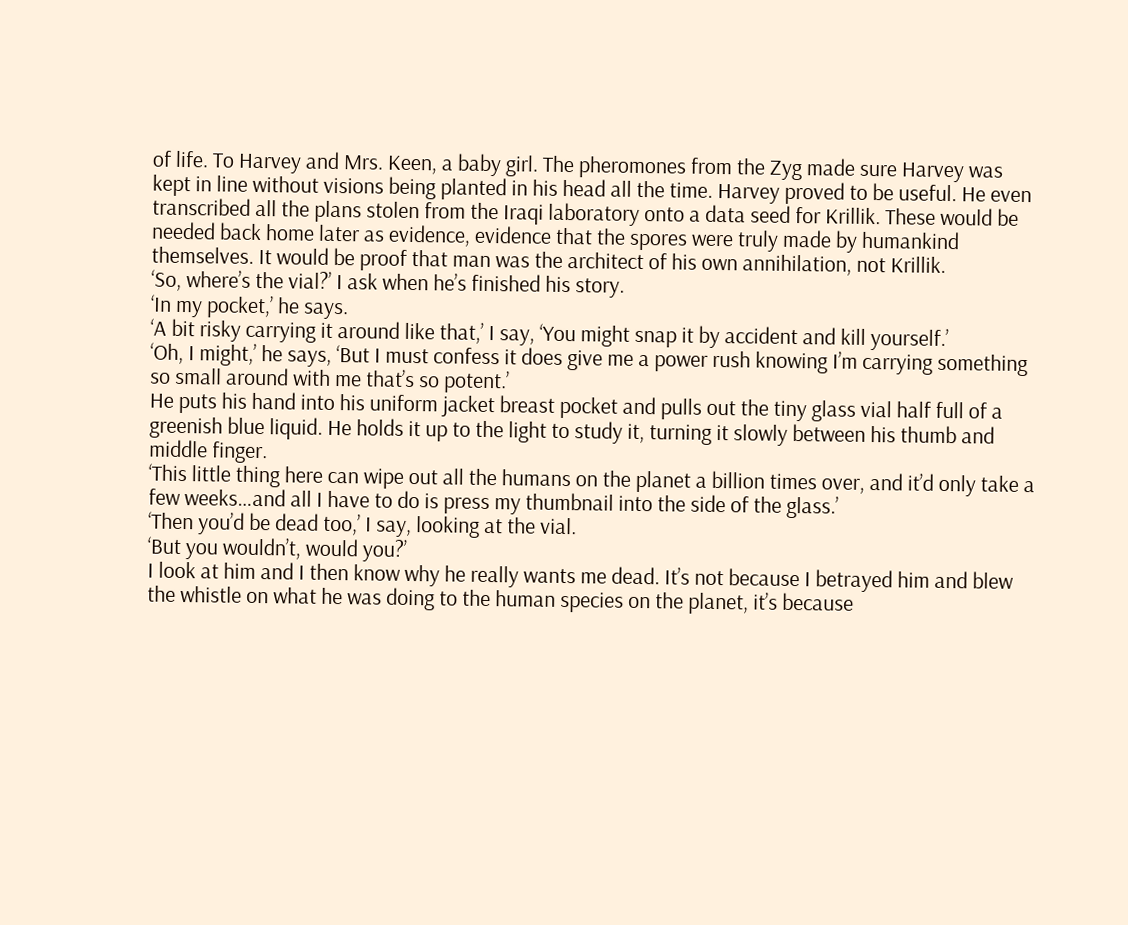of life. To Harvey and Mrs. Keen, a baby girl. The pheromones from the Zyg made sure Harvey was kept in line without visions being planted in his head all the time. Harvey proved to be useful. He even transcribed all the plans stolen from the Iraqi laboratory onto a data seed for Krillik. These would be needed back home later as evidence, evidence that the spores were truly made by humankind themselves. It would be proof that man was the architect of his own annihilation, not Krillik.
‘So, where’s the vial?’ I ask when he’s finished his story.
‘In my pocket,’ he says.
‘A bit risky carrying it around like that,’ I say, ‘You might snap it by accident and kill yourself.’
‘Oh, I might,’ he says, ‘But I must confess it does give me a power rush knowing I’m carrying something so small around with me that’s so potent.’
He puts his hand into his uniform jacket breast pocket and pulls out the tiny glass vial half full of a greenish blue liquid. He holds it up to the light to study it, turning it slowly between his thumb and middle finger.
‘This little thing here can wipe out all the humans on the planet a billion times over, and it’d only take a few weeks…and all I have to do is press my thumbnail into the side of the glass.’
‘Then you’d be dead too,’ I say, looking at the vial.
‘But you wouldn’t, would you?’
I look at him and I then know why he really wants me dead. It’s not because I betrayed him and blew the whistle on what he was doing to the human species on the planet, it’s because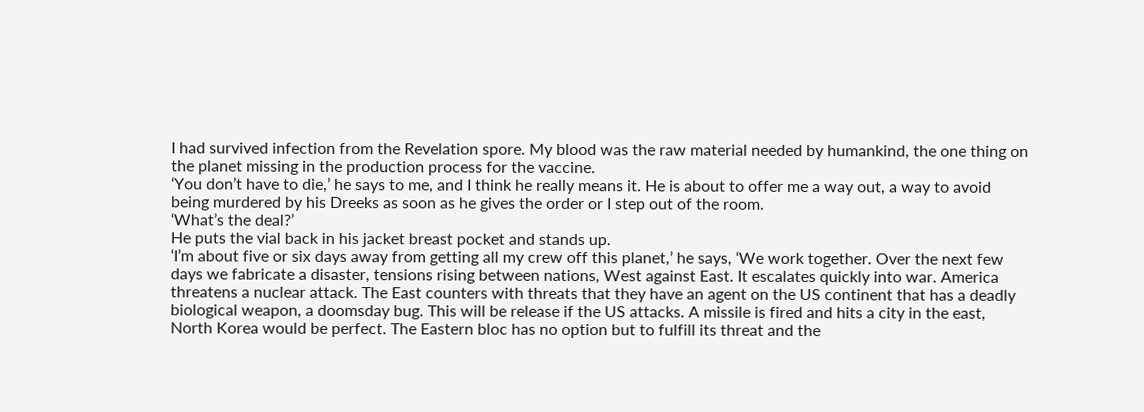I had survived infection from the Revelation spore. My blood was the raw material needed by humankind, the one thing on the planet missing in the production process for the vaccine.
‘You don’t have to die,’ he says to me, and I think he really means it. He is about to offer me a way out, a way to avoid being murdered by his Dreeks as soon as he gives the order or I step out of the room.
‘What’s the deal?’
He puts the vial back in his jacket breast pocket and stands up.
‘I’m about five or six days away from getting all my crew off this planet,’ he says, ‘We work together. Over the next few days we fabricate a disaster, tensions rising between nations, West against East. It escalates quickly into war. America threatens a nuclear attack. The East counters with threats that they have an agent on the US continent that has a deadly biological weapon, a doomsday bug. This will be release if the US attacks. A missile is fired and hits a city in the east, North Korea would be perfect. The Eastern bloc has no option but to fulfill its threat and the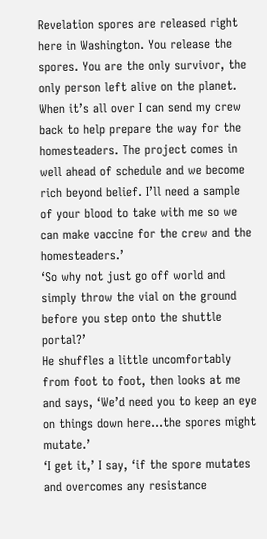Revelation spores are released right here in Washington. You release the spores. You are the only survivor, the only person left alive on the planet. When it’s all over I can send my crew back to help prepare the way for the homesteaders. The project comes in well ahead of schedule and we become rich beyond belief. I’ll need a sample of your blood to take with me so we can make vaccine for the crew and the homesteaders.’
‘So why not just go off world and simply throw the vial on the ground before you step onto the shuttle portal?’
He shuffles a little uncomfortably from foot to foot, then looks at me and says, ‘We’d need you to keep an eye on things down here…the spores might mutate.’
‘I get it,’ I say, ‘if the spore mutates and overcomes any resistance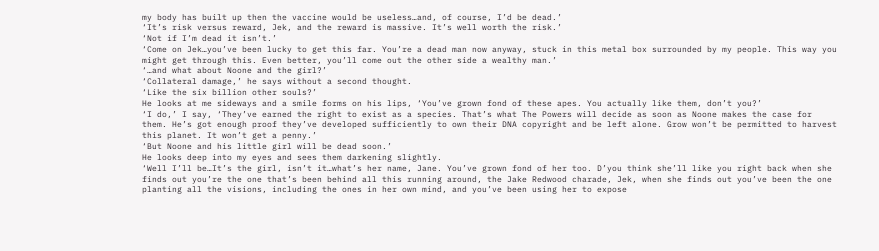my body has built up then the vaccine would be useless…and, of course, I’d be dead.’
‘It’s risk versus reward, Jek, and the reward is massive. It’s well worth the risk.’
‘Not if I’m dead it isn’t.’
‘Come on Jek…you’ve been lucky to get this far. You’re a dead man now anyway, stuck in this metal box surrounded by my people. This way you might get through this. Even better, you’ll come out the other side a wealthy man.’
‘…and what about Noone and the girl?’
‘Collateral damage,’ he says without a second thought.
‘Like the six billion other souls?’
He looks at me sideways and a smile forms on his lips, ‘You’ve grown fond of these apes. You actually like them, don’t you?’
‘I do,’ I say, ‘They’ve earned the right to exist as a species. That’s what The Powers will decide as soon as Noone makes the case for them. He’s got enough proof they’ve developed sufficiently to own their DNA copyright and be left alone. Grow won’t be permitted to harvest this planet. It won’t get a penny.’
‘But Noone and his little girl will be dead soon.’
He looks deep into my eyes and sees them darkening slightly.
‘Well I’ll be…It’s the girl, isn’t it…what’s her name, Jane. You’ve grown fond of her too. D’you think she’ll like you right back when she finds out you’re the one that’s been behind all this running around, the Jake Redwood charade, Jek, when she finds out you’ve been the one planting all the visions, including the ones in her own mind, and you’ve been using her to expose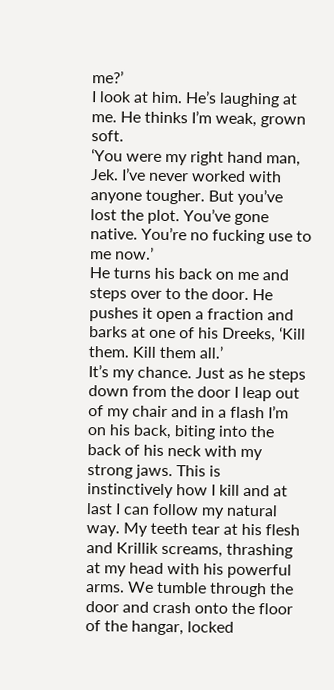me?’
I look at him. He’s laughing at me. He thinks I’m weak, grown soft.
‘You were my right hand man, Jek. I’ve never worked with anyone tougher. But you’ve lost the plot. You’ve gone native. You’re no fucking use to me now.’
He turns his back on me and steps over to the door. He pushes it open a fraction and barks at one of his Dreeks, ‘Kill them. Kill them all.’
It’s my chance. Just as he steps down from the door I leap out of my chair and in a flash I’m on his back, biting into the back of his neck with my strong jaws. This is instinctively how I kill and at last I can follow my natural way. My teeth tear at his flesh and Krillik screams, thrashing at my head with his powerful arms. We tumble through the door and crash onto the floor of the hangar, locked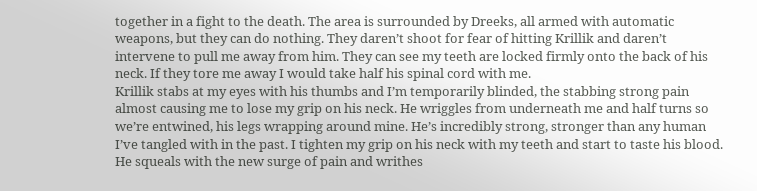together in a fight to the death. The area is surrounded by Dreeks, all armed with automatic weapons, but they can do nothing. They daren’t shoot for fear of hitting Krillik and daren’t intervene to pull me away from him. They can see my teeth are locked firmly onto the back of his neck. If they tore me away I would take half his spinal cord with me.
Krillik stabs at my eyes with his thumbs and I’m temporarily blinded, the stabbing strong pain almost causing me to lose my grip on his neck. He wriggles from underneath me and half turns so we’re entwined, his legs wrapping around mine. He’s incredibly strong, stronger than any human I’ve tangled with in the past. I tighten my grip on his neck with my teeth and start to taste his blood. He squeals with the new surge of pain and writhes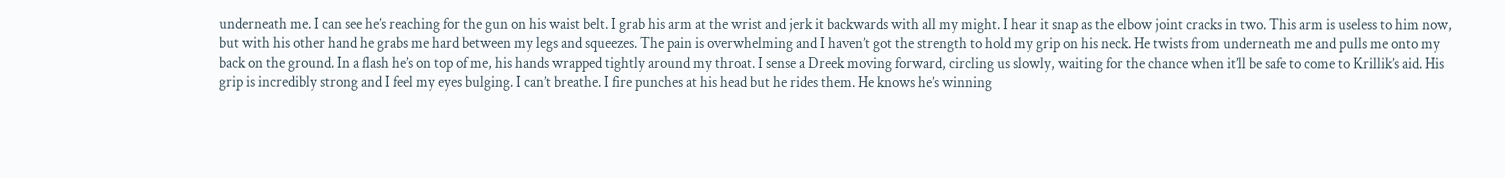underneath me. I can see he’s reaching for the gun on his waist belt. I grab his arm at the wrist and jerk it backwards with all my might. I hear it snap as the elbow joint cracks in two. This arm is useless to him now, but with his other hand he grabs me hard between my legs and squeezes. The pain is overwhelming and I haven’t got the strength to hold my grip on his neck. He twists from underneath me and pulls me onto my back on the ground. In a flash he’s on top of me, his hands wrapped tightly around my throat. I sense a Dreek moving forward, circling us slowly, waiting for the chance when it’ll be safe to come to Krillik’s aid. His grip is incredibly strong and I feel my eyes bulging. I can’t breathe. I fire punches at his head but he rides them. He knows he’s winning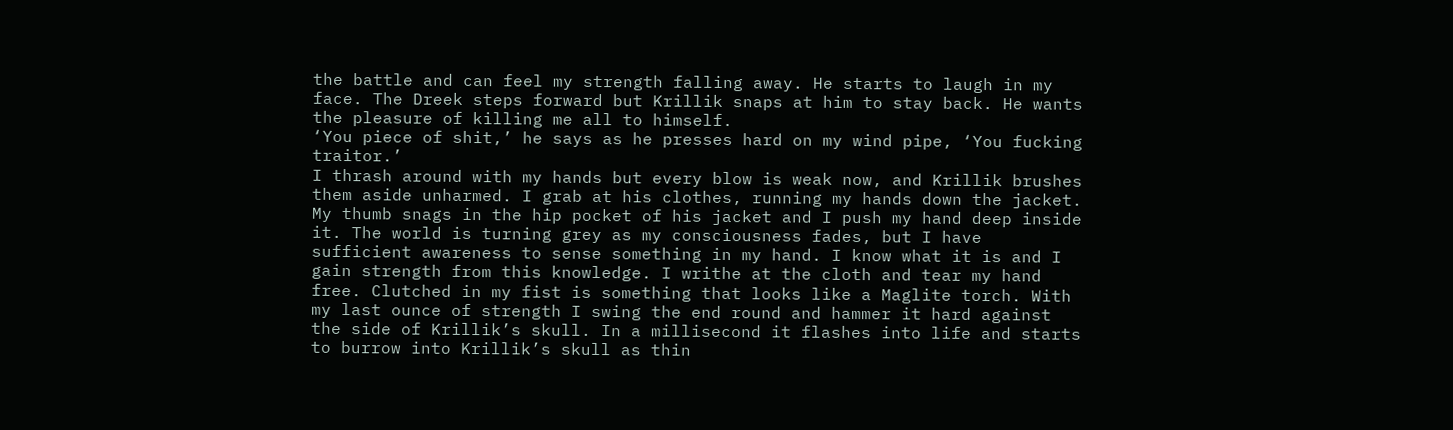the battle and can feel my strength falling away. He starts to laugh in my face. The Dreek steps forward but Krillik snaps at him to stay back. He wants the pleasure of killing me all to himself.
‘You piece of shit,’ he says as he presses hard on my wind pipe, ‘You fucking traitor.’
I thrash around with my hands but every blow is weak now, and Krillik brushes them aside unharmed. I grab at his clothes, running my hands down the jacket. My thumb snags in the hip pocket of his jacket and I push my hand deep inside it. The world is turning grey as my consciousness fades, but I have sufficient awareness to sense something in my hand. I know what it is and I gain strength from this knowledge. I writhe at the cloth and tear my hand free. Clutched in my fist is something that looks like a Maglite torch. With my last ounce of strength I swing the end round and hammer it hard against the side of Krillik’s skull. In a millisecond it flashes into life and starts to burrow into Krillik’s skull as thin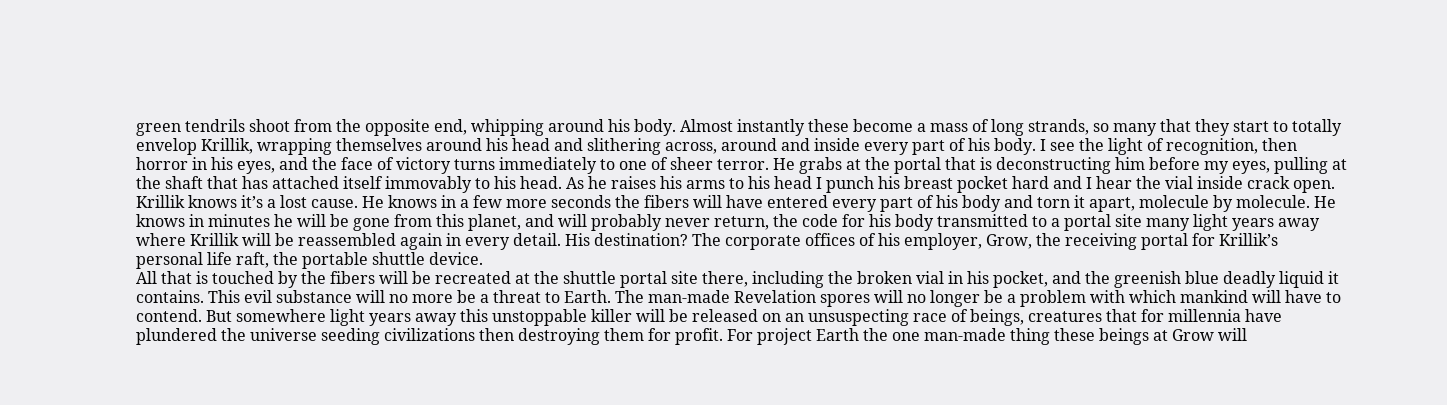green tendrils shoot from the opposite end, whipping around his body. Almost instantly these become a mass of long strands, so many that they start to totally envelop Krillik, wrapping themselves around his head and slithering across, around and inside every part of his body. I see the light of recognition, then horror in his eyes, and the face of victory turns immediately to one of sheer terror. He grabs at the portal that is deconstructing him before my eyes, pulling at the shaft that has attached itself immovably to his head. As he raises his arms to his head I punch his breast pocket hard and I hear the vial inside crack open.
Krillik knows it’s a lost cause. He knows in a few more seconds the fibers will have entered every part of his body and torn it apart, molecule by molecule. He knows in minutes he will be gone from this planet, and will probably never return, the code for his body transmitted to a portal site many light years away where Krillik will be reassembled again in every detail. His destination? The corporate offices of his employer, Grow, the receiving portal for Krillik’s personal life raft, the portable shuttle device.
All that is touched by the fibers will be recreated at the shuttle portal site there, including the broken vial in his pocket, and the greenish blue deadly liquid it contains. This evil substance will no more be a threat to Earth. The man-made Revelation spores will no longer be a problem with which mankind will have to contend. But somewhere light years away this unstoppable killer will be released on an unsuspecting race of beings, creatures that for millennia have plundered the universe seeding civilizations then destroying them for profit. For project Earth the one man-made thing these beings at Grow will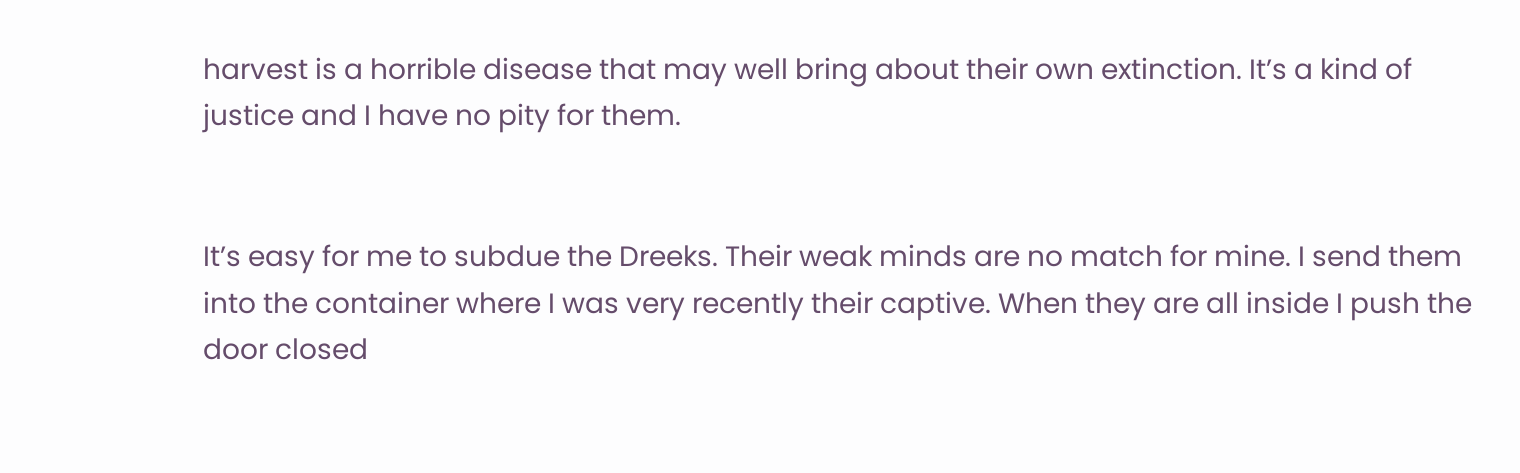harvest is a horrible disease that may well bring about their own extinction. It’s a kind of justice and I have no pity for them.


It’s easy for me to subdue the Dreeks. Their weak minds are no match for mine. I send them into the container where I was very recently their captive. When they are all inside I push the door closed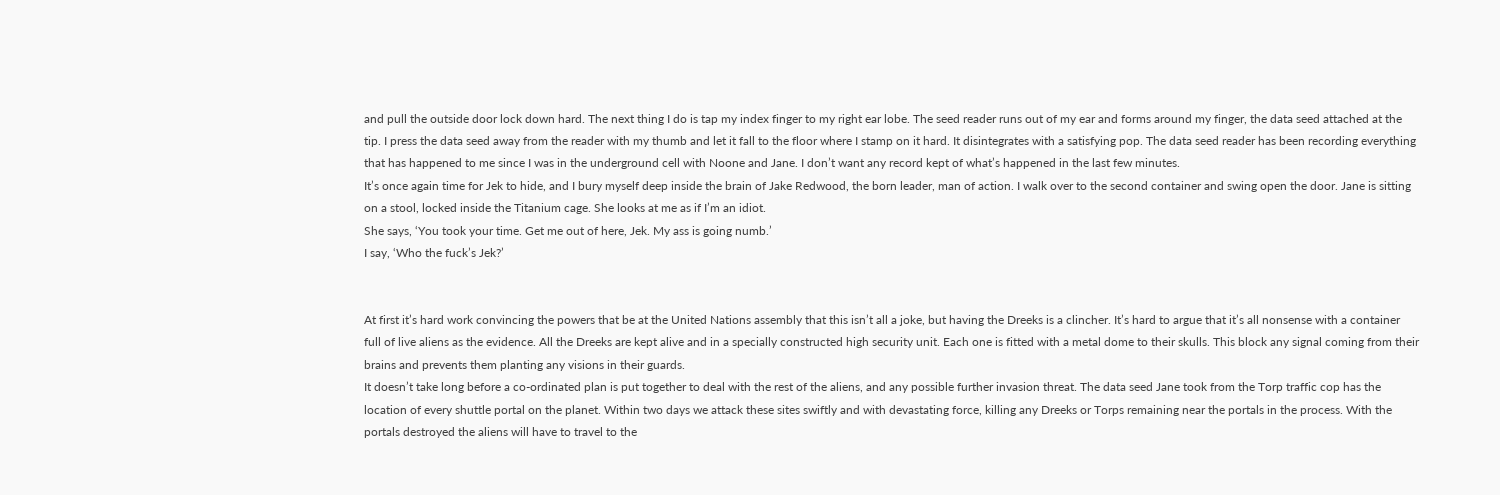and pull the outside door lock down hard. The next thing I do is tap my index finger to my right ear lobe. The seed reader runs out of my ear and forms around my finger, the data seed attached at the tip. I press the data seed away from the reader with my thumb and let it fall to the floor where I stamp on it hard. It disintegrates with a satisfying pop. The data seed reader has been recording everything that has happened to me since I was in the underground cell with Noone and Jane. I don’t want any record kept of what’s happened in the last few minutes.
It’s once again time for Jek to hide, and I bury myself deep inside the brain of Jake Redwood, the born leader, man of action. I walk over to the second container and swing open the door. Jane is sitting on a stool, locked inside the Titanium cage. She looks at me as if I’m an idiot.
She says, ‘You took your time. Get me out of here, Jek. My ass is going numb.’
I say, ‘Who the fuck’s Jek?’


At first it’s hard work convincing the powers that be at the United Nations assembly that this isn’t all a joke, but having the Dreeks is a clincher. It’s hard to argue that it’s all nonsense with a container full of live aliens as the evidence. All the Dreeks are kept alive and in a specially constructed high security unit. Each one is fitted with a metal dome to their skulls. This block any signal coming from their brains and prevents them planting any visions in their guards.
It doesn’t take long before a co-ordinated plan is put together to deal with the rest of the aliens, and any possible further invasion threat. The data seed Jane took from the Torp traffic cop has the location of every shuttle portal on the planet. Within two days we attack these sites swiftly and with devastating force, killing any Dreeks or Torps remaining near the portals in the process. With the portals destroyed the aliens will have to travel to the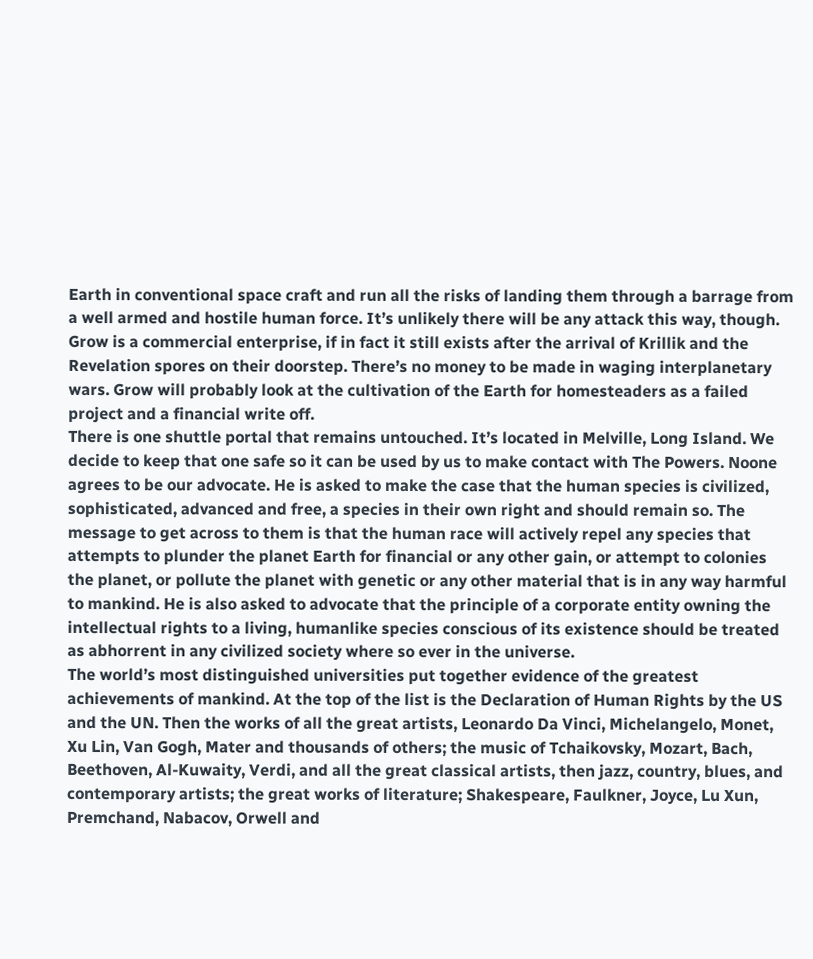Earth in conventional space craft and run all the risks of landing them through a barrage from a well armed and hostile human force. It’s unlikely there will be any attack this way, though. Grow is a commercial enterprise, if in fact it still exists after the arrival of Krillik and the Revelation spores on their doorstep. There’s no money to be made in waging interplanetary wars. Grow will probably look at the cultivation of the Earth for homesteaders as a failed project and a financial write off.
There is one shuttle portal that remains untouched. It’s located in Melville, Long Island. We decide to keep that one safe so it can be used by us to make contact with The Powers. Noone agrees to be our advocate. He is asked to make the case that the human species is civilized, sophisticated, advanced and free, a species in their own right and should remain so. The message to get across to them is that the human race will actively repel any species that attempts to plunder the planet Earth for financial or any other gain, or attempt to colonies the planet, or pollute the planet with genetic or any other material that is in any way harmful to mankind. He is also asked to advocate that the principle of a corporate entity owning the intellectual rights to a living, humanlike species conscious of its existence should be treated as abhorrent in any civilized society where so ever in the universe.
The world’s most distinguished universities put together evidence of the greatest achievements of mankind. At the top of the list is the Declaration of Human Rights by the US and the UN. Then the works of all the great artists, Leonardo Da Vinci, Michelangelo, Monet, Xu Lin, Van Gogh, Mater and thousands of others; the music of Tchaikovsky, Mozart, Bach, Beethoven, Al-Kuwaity, Verdi, and all the great classical artists, then jazz, country, blues, and contemporary artists; the great works of literature; Shakespeare, Faulkner, Joyce, Lu Xun, Premchand, Nabacov, Orwell and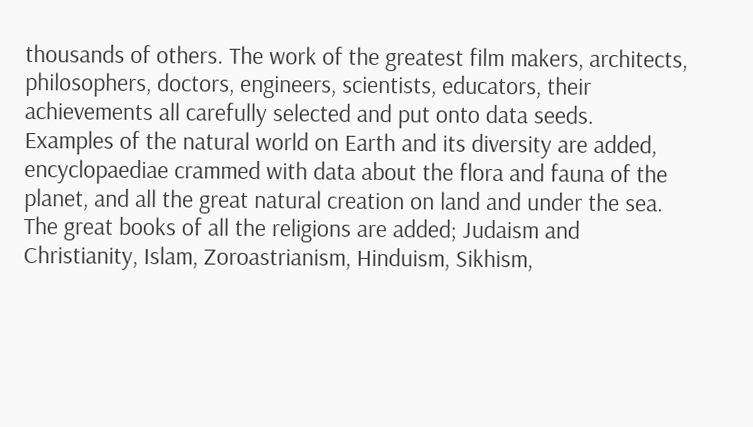thousands of others. The work of the greatest film makers, architects, philosophers, doctors, engineers, scientists, educators, their achievements all carefully selected and put onto data seeds.
Examples of the natural world on Earth and its diversity are added, encyclopaediae crammed with data about the flora and fauna of the planet, and all the great natural creation on land and under the sea.
The great books of all the religions are added; Judaism and Christianity, Islam, Zoroastrianism, Hinduism, Sikhism,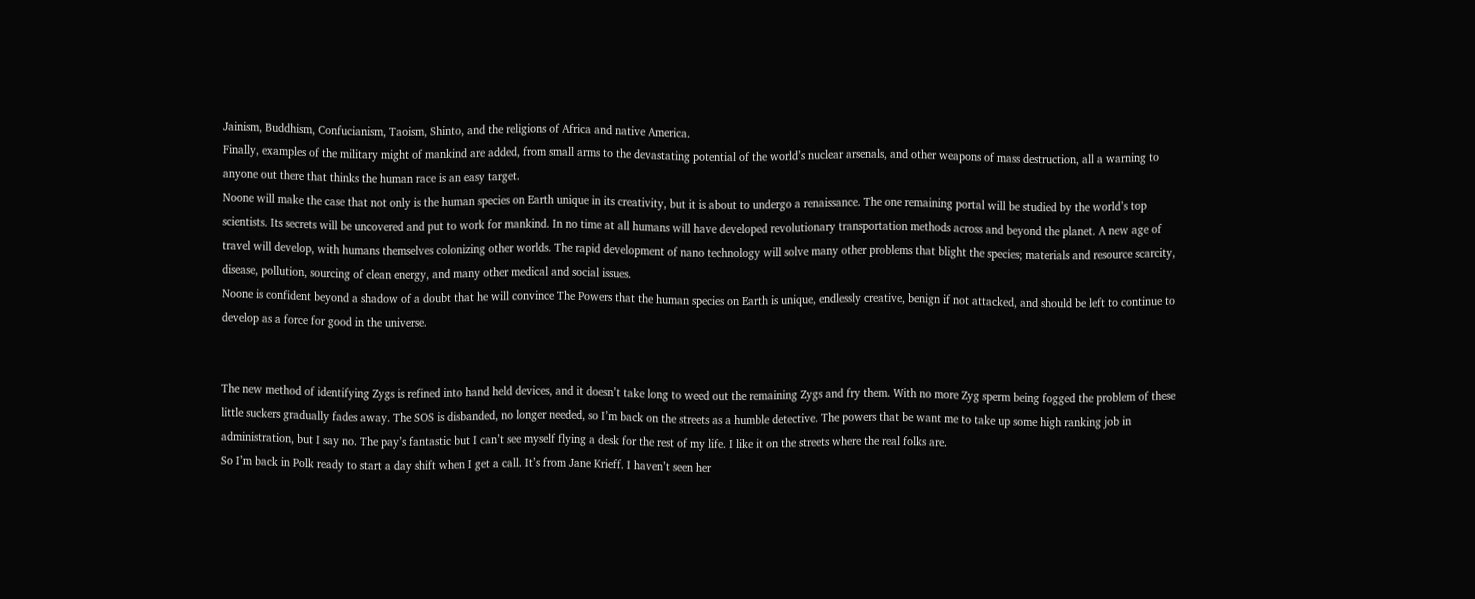Jainism, Buddhism, Confucianism, Taoism, Shinto, and the religions of Africa and native America.
Finally, examples of the military might of mankind are added, from small arms to the devastating potential of the world’s nuclear arsenals, and other weapons of mass destruction, all a warning to anyone out there that thinks the human race is an easy target.
Noone will make the case that not only is the human species on Earth unique in its creativity, but it is about to undergo a renaissance. The one remaining portal will be studied by the world’s top scientists. Its secrets will be uncovered and put to work for mankind. In no time at all humans will have developed revolutionary transportation methods across and beyond the planet. A new age of travel will develop, with humans themselves colonizing other worlds. The rapid development of nano technology will solve many other problems that blight the species; materials and resource scarcity, disease, pollution, sourcing of clean energy, and many other medical and social issues.
Noone is confident beyond a shadow of a doubt that he will convince The Powers that the human species on Earth is unique, endlessly creative, benign if not attacked, and should be left to continue to develop as a force for good in the universe.


The new method of identifying Zygs is refined into hand held devices, and it doesn’t take long to weed out the remaining Zygs and fry them. With no more Zyg sperm being fogged the problem of these little suckers gradually fades away. The SOS is disbanded, no longer needed, so I’m back on the streets as a humble detective. The powers that be want me to take up some high ranking job in administration, but I say no. The pay’s fantastic but I can’t see myself flying a desk for the rest of my life. I like it on the streets where the real folks are.
So I’m back in Polk ready to start a day shift when I get a call. It’s from Jane Krieff. I haven’t seen her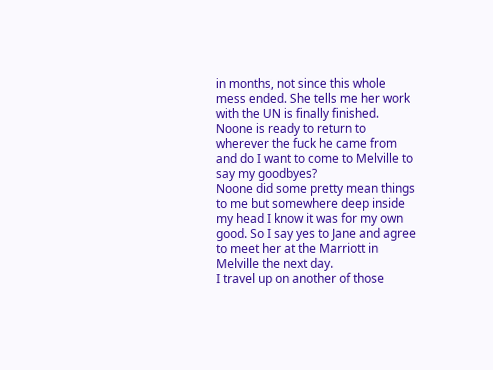in months, not since this whole mess ended. She tells me her work with the UN is finally finished. Noone is ready to return to wherever the fuck he came from and do I want to come to Melville to say my goodbyes?
Noone did some pretty mean things to me but somewhere deep inside my head I know it was for my own good. So I say yes to Jane and agree to meet her at the Marriott in Melville the next day.
I travel up on another of those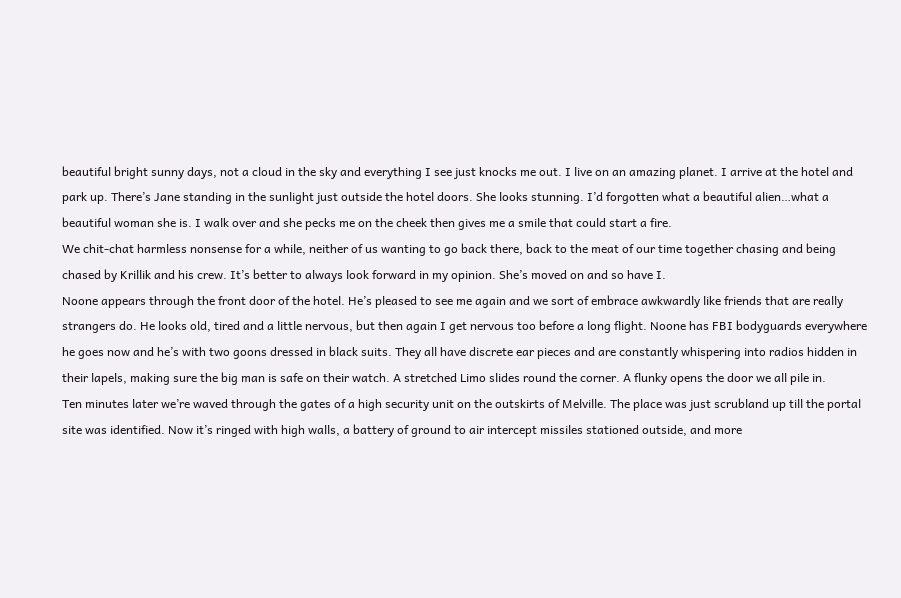beautiful bright sunny days, not a cloud in the sky and everything I see just knocks me out. I live on an amazing planet. I arrive at the hotel and park up. There’s Jane standing in the sunlight just outside the hotel doors. She looks stunning. I’d forgotten what a beautiful alien…what a beautiful woman she is. I walk over and she pecks me on the cheek then gives me a smile that could start a fire.
We chit-chat harmless nonsense for a while, neither of us wanting to go back there, back to the meat of our time together chasing and being chased by Krillik and his crew. It’s better to always look forward in my opinion. She’s moved on and so have I.
Noone appears through the front door of the hotel. He’s pleased to see me again and we sort of embrace awkwardly like friends that are really strangers do. He looks old, tired and a little nervous, but then again I get nervous too before a long flight. Noone has FBI bodyguards everywhere he goes now and he’s with two goons dressed in black suits. They all have discrete ear pieces and are constantly whispering into radios hidden in their lapels, making sure the big man is safe on their watch. A stretched Limo slides round the corner. A flunky opens the door we all pile in.
Ten minutes later we’re waved through the gates of a high security unit on the outskirts of Melville. The place was just scrubland up till the portal site was identified. Now it’s ringed with high walls, a battery of ground to air intercept missiles stationed outside, and more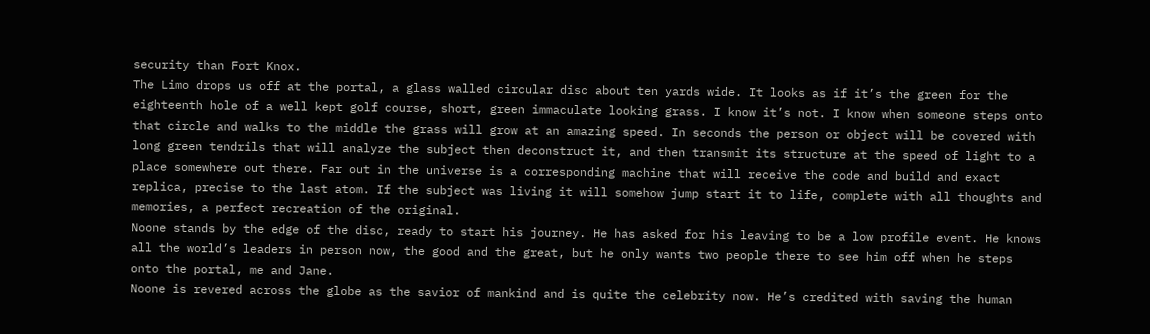security than Fort Knox.
The Limo drops us off at the portal, a glass walled circular disc about ten yards wide. It looks as if it’s the green for the eighteenth hole of a well kept golf course, short, green immaculate looking grass. I know it’s not. I know when someone steps onto that circle and walks to the middle the grass will grow at an amazing speed. In seconds the person or object will be covered with long green tendrils that will analyze the subject then deconstruct it, and then transmit its structure at the speed of light to a place somewhere out there. Far out in the universe is a corresponding machine that will receive the code and build and exact replica, precise to the last atom. If the subject was living it will somehow jump start it to life, complete with all thoughts and memories, a perfect recreation of the original.
Noone stands by the edge of the disc, ready to start his journey. He has asked for his leaving to be a low profile event. He knows all the world’s leaders in person now, the good and the great, but he only wants two people there to see him off when he steps onto the portal, me and Jane.
Noone is revered across the globe as the savior of mankind and is quite the celebrity now. He’s credited with saving the human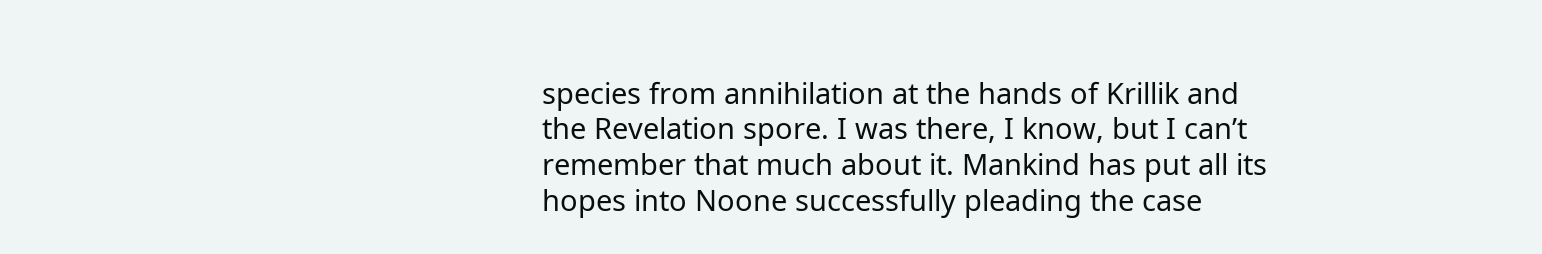species from annihilation at the hands of Krillik and the Revelation spore. I was there, I know, but I can’t remember that much about it. Mankind has put all its hopes into Noone successfully pleading the case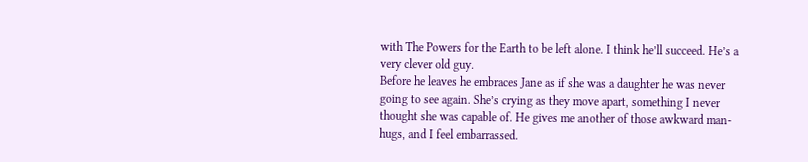with The Powers for the Earth to be left alone. I think he’ll succeed. He’s a very clever old guy.
Before he leaves he embraces Jane as if she was a daughter he was never going to see again. She’s crying as they move apart, something I never thought she was capable of. He gives me another of those awkward man-hugs, and I feel embarrassed.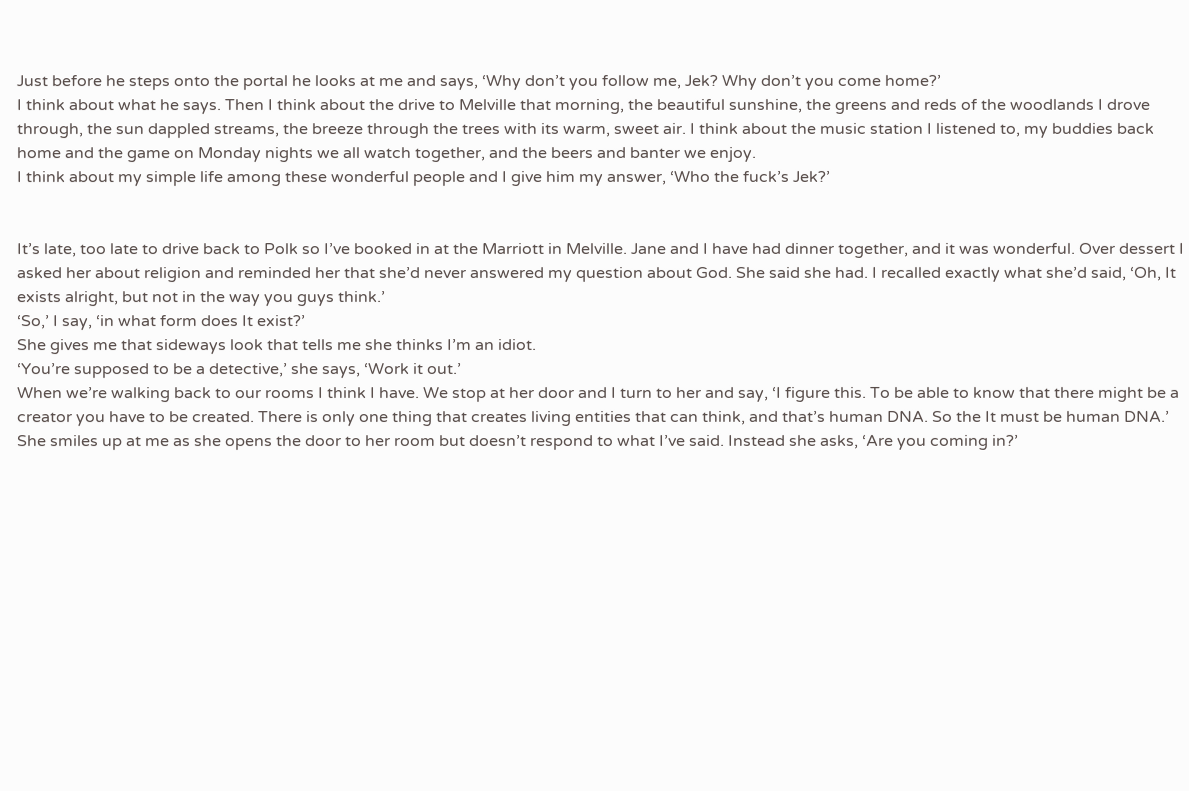Just before he steps onto the portal he looks at me and says, ‘Why don’t you follow me, Jek? Why don’t you come home?’
I think about what he says. Then I think about the drive to Melville that morning, the beautiful sunshine, the greens and reds of the woodlands I drove through, the sun dappled streams, the breeze through the trees with its warm, sweet air. I think about the music station I listened to, my buddies back home and the game on Monday nights we all watch together, and the beers and banter we enjoy.
I think about my simple life among these wonderful people and I give him my answer, ‘Who the fuck’s Jek?’


It’s late, too late to drive back to Polk so I’ve booked in at the Marriott in Melville. Jane and I have had dinner together, and it was wonderful. Over dessert I asked her about religion and reminded her that she’d never answered my question about God. She said she had. I recalled exactly what she’d said, ‘Oh, It exists alright, but not in the way you guys think.’
‘So,’ I say, ‘in what form does It exist?’
She gives me that sideways look that tells me she thinks I’m an idiot.
‘You’re supposed to be a detective,’ she says, ‘Work it out.’
When we’re walking back to our rooms I think I have. We stop at her door and I turn to her and say, ‘I figure this. To be able to know that there might be a creator you have to be created. There is only one thing that creates living entities that can think, and that’s human DNA. So the It must be human DNA.’
She smiles up at me as she opens the door to her room but doesn’t respond to what I’ve said. Instead she asks, ‘Are you coming in?’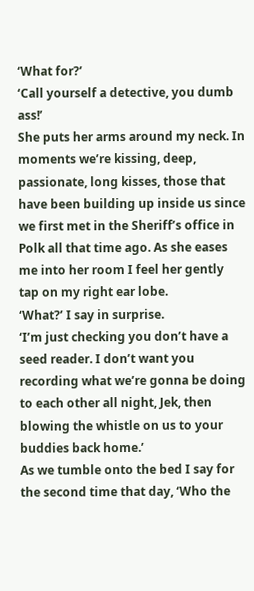‘What for?’
‘Call yourself a detective, you dumb ass!’
She puts her arms around my neck. In moments we’re kissing, deep, passionate, long kisses, those that have been building up inside us since we first met in the Sheriff’s office in Polk all that time ago. As she eases me into her room I feel her gently tap on my right ear lobe.
‘What?’ I say in surprise.
‘I’m just checking you don’t have a seed reader. I don’t want you recording what we’re gonna be doing to each other all night, Jek, then blowing the whistle on us to your buddies back home.’
As we tumble onto the bed I say for the second time that day, ‘Who the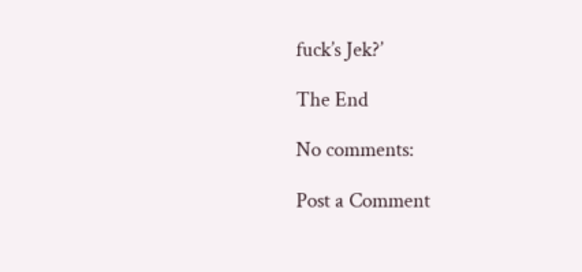fuck’s Jek?’

The End

No comments:

Post a Comment